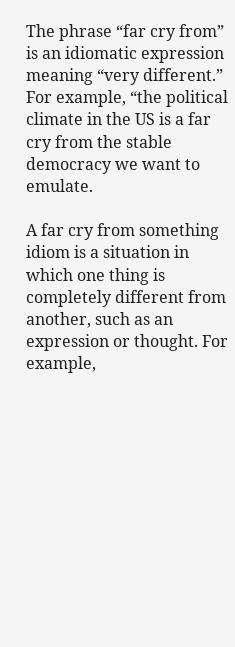The phrase “far cry from” is an idiomatic expression meaning “very different.” For example, “the political climate in the US is a far cry from the stable democracy we want to emulate.

A far cry from something idiom is a situation in which one thing is completely different from another, such as an expression or thought. For example,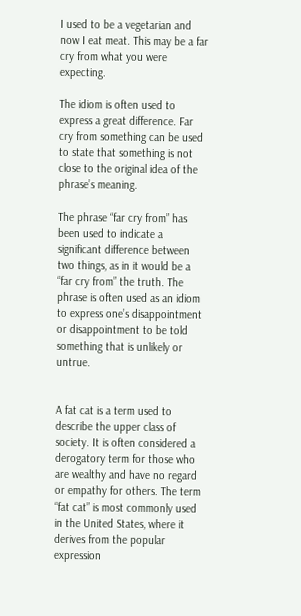I used to be a vegetarian and now I eat meat. This may be a far cry from what you were expecting.

The idiom is often used to express a great difference. Far cry from something can be used to state that something is not close to the original idea of the phrase’s meaning.

The phrase “far cry from” has been used to indicate a significant difference between two things, as in it would be a “far cry from” the truth. The phrase is often used as an idiom to express one’s disappointment or disappointment to be told something that is unlikely or untrue.


A fat cat is a term used to describe the upper class of society. It is often considered a derogatory term for those who are wealthy and have no regard or empathy for others. The term “fat cat” is most commonly used in the United States, where it derives from the popular expression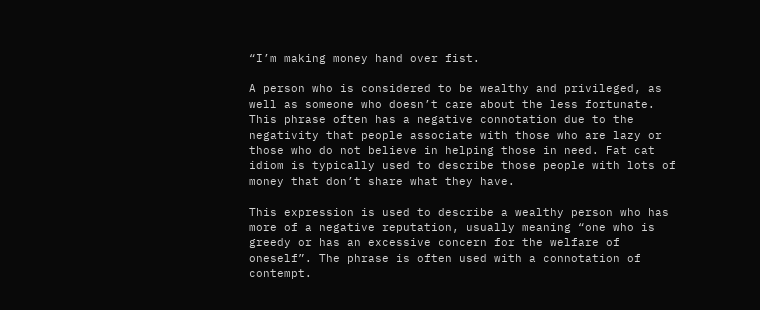“I’m making money hand over fist.

A person who is considered to be wealthy and privileged, as well as someone who doesn’t care about the less fortunate. This phrase often has a negative connotation due to the negativity that people associate with those who are lazy or those who do not believe in helping those in need. Fat cat idiom is typically used to describe those people with lots of money that don’t share what they have.

This expression is used to describe a wealthy person who has more of a negative reputation, usually meaning “one who is greedy or has an excessive concern for the welfare of oneself”. The phrase is often used with a connotation of contempt.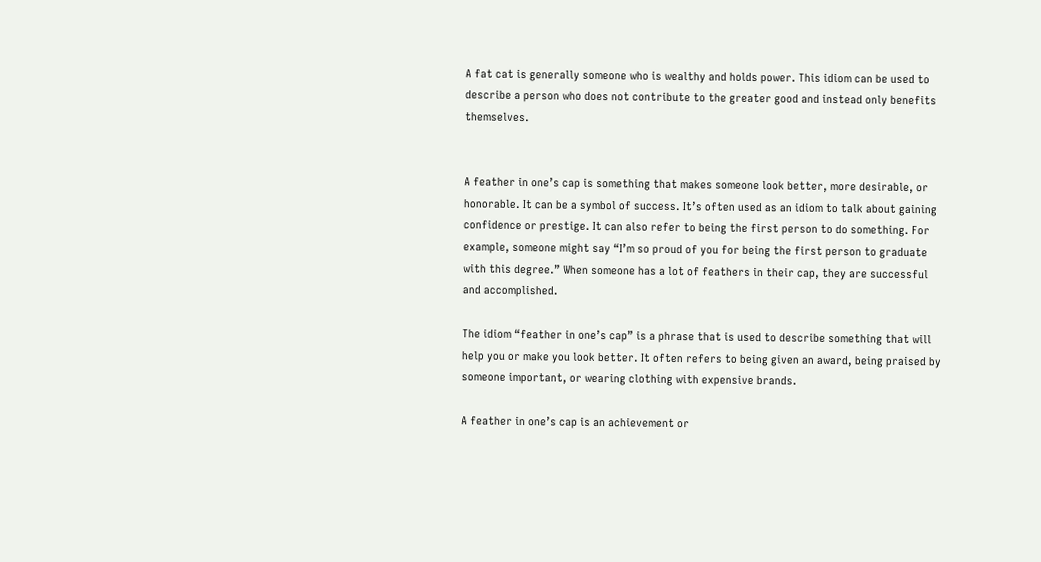A fat cat is generally someone who is wealthy and holds power. This idiom can be used to describe a person who does not contribute to the greater good and instead only benefits themselves.


A feather in one’s cap is something that makes someone look better, more desirable, or honorable. It can be a symbol of success. It’s often used as an idiom to talk about gaining confidence or prestige. It can also refer to being the first person to do something. For example, someone might say “I’m so proud of you for being the first person to graduate with this degree.” When someone has a lot of feathers in their cap, they are successful and accomplished.

The idiom “feather in one’s cap” is a phrase that is used to describe something that will help you or make you look better. It often refers to being given an award, being praised by someone important, or wearing clothing with expensive brands.

A feather in one’s cap is an achievement or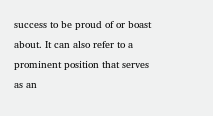success to be proud of or boast about. It can also refer to a prominent position that serves as an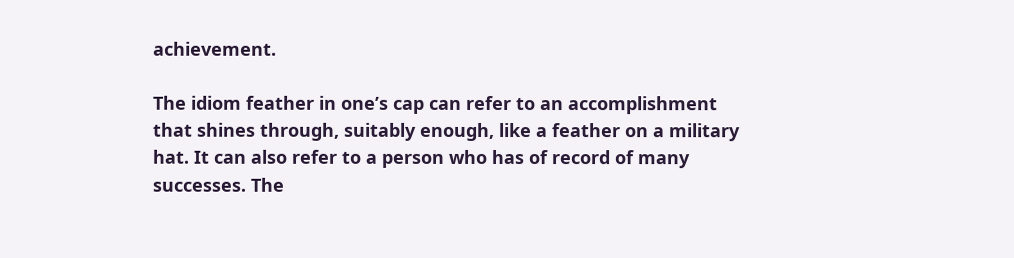achievement.

The idiom feather in one’s cap can refer to an accomplishment that shines through, suitably enough, like a feather on a military hat. It can also refer to a person who has of record of many successes. The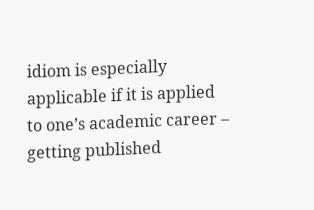idiom is especially applicable if it is applied to one’s academic career – getting published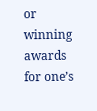or winning awards for one’s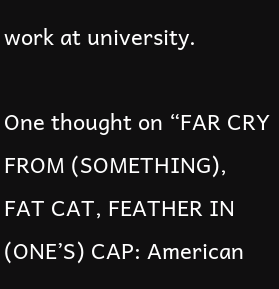work at university.

One thought on “FAR CRY FROM (SOMETHING), FAT CAT, FEATHER IN (ONE’S) CAP: American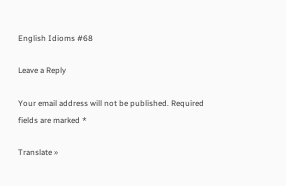English Idioms #68

Leave a Reply

Your email address will not be published. Required fields are marked *

Translate »